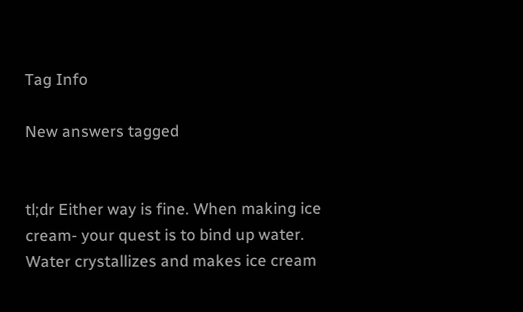Tag Info

New answers tagged


tl;dr Either way is fine. When making ice cream- your quest is to bind up water. Water crystallizes and makes ice cream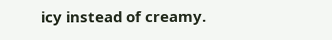icy instead of creamy.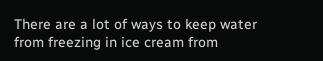There are a lot of ways to keep water from freezing in ice cream from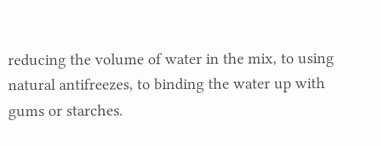reducing the volume of water in the mix, to using natural antifreezes, to binding the water up with gums or starches.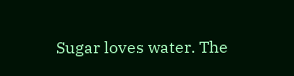Sugar loves water. The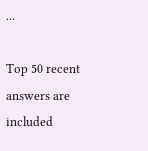...

Top 50 recent answers are included